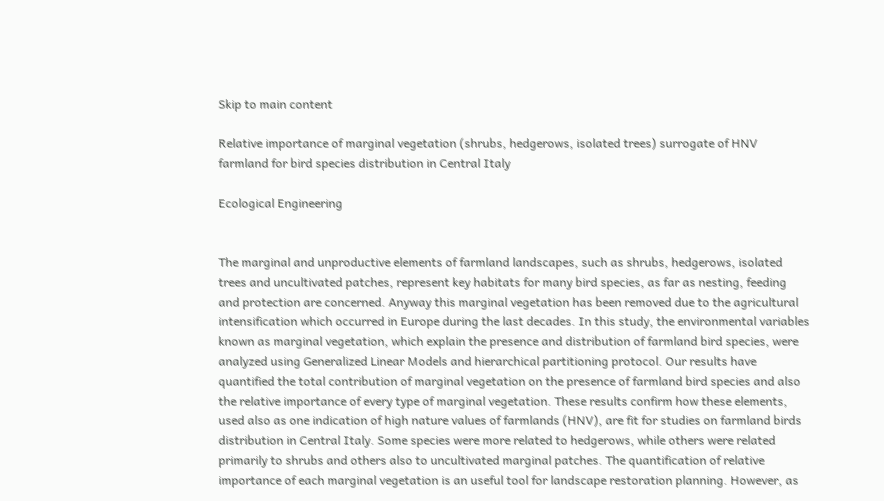Skip to main content

Relative importance of marginal vegetation (shrubs, hedgerows, isolated trees) surrogate of HNV farmland for bird species distribution in Central Italy

Ecological Engineering


The marginal and unproductive elements of farmland landscapes, such as shrubs, hedgerows, isolated trees and uncultivated patches, represent key habitats for many bird species, as far as nesting, feeding and protection are concerned. Anyway this marginal vegetation has been removed due to the agricultural intensification which occurred in Europe during the last decades. In this study, the environmental variables known as marginal vegetation, which explain the presence and distribution of farmland bird species, were analyzed using Generalized Linear Models and hierarchical partitioning protocol. Our results have quantified the total contribution of marginal vegetation on the presence of farmland bird species and also the relative importance of every type of marginal vegetation. These results confirm how these elements, used also as one indication of high nature values of farmlands (HNV), are fit for studies on farmland birds distribution in Central Italy. Some species were more related to hedgerows, while others were related primarily to shrubs and others also to uncultivated marginal patches. The quantification of relative importance of each marginal vegetation is an useful tool for landscape restoration planning. However, as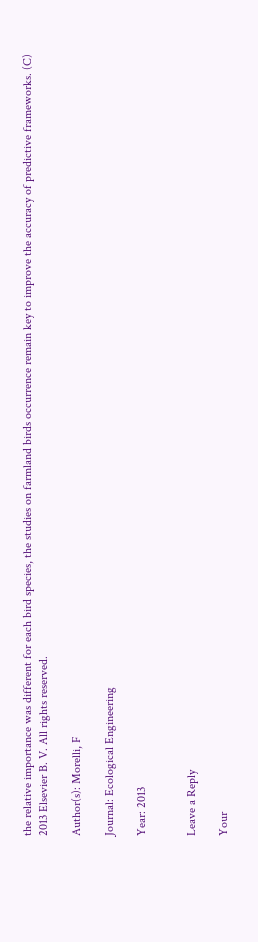the relative importance was different for each bird species, the studies on farmland birds occurrence remain key to improve the accuracy of predictive frameworks. (C) 2013 Elsevier B. V. All rights reserved.

Author(s): Morelli, F

Journal: Ecological Engineering

Year: 2013


Leave a Reply

Your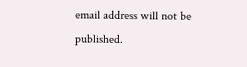email address will not be published.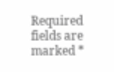Required fields are marked *